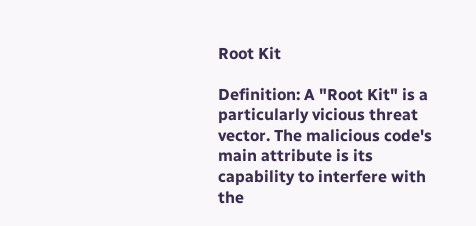Root Kit

Definition: A "Root Kit" is a particularly vicious threat vector. The malicious code's main attribute is its capability to interfere with the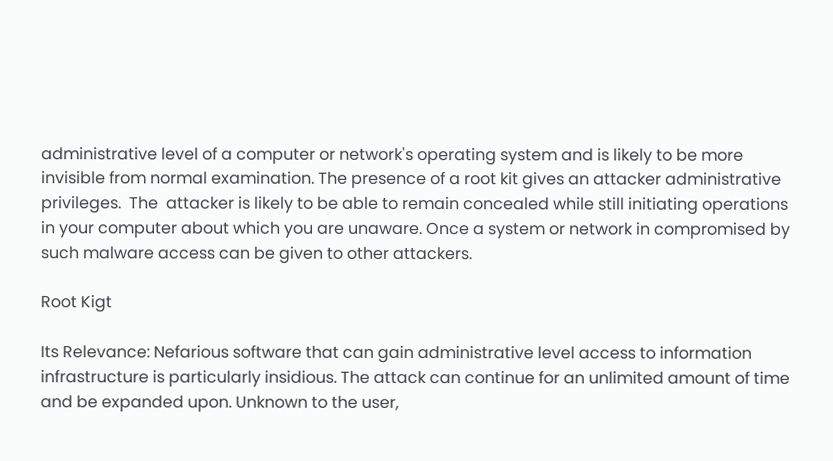administrative level of a computer or network's operating system and is likely to be more invisible from normal examination. The presence of a root kit gives an attacker administrative privileges.  The  attacker is likely to be able to remain concealed while still initiating operations in your computer about which you are unaware. Once a system or network in compromised by such malware access can be given to other attackers.

Root Kigt

Its Relevance: Nefarious software that can gain administrative level access to information infrastructure is particularly insidious. The attack can continue for an unlimited amount of time and be expanded upon. Unknown to the user,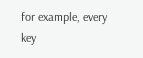for example, every key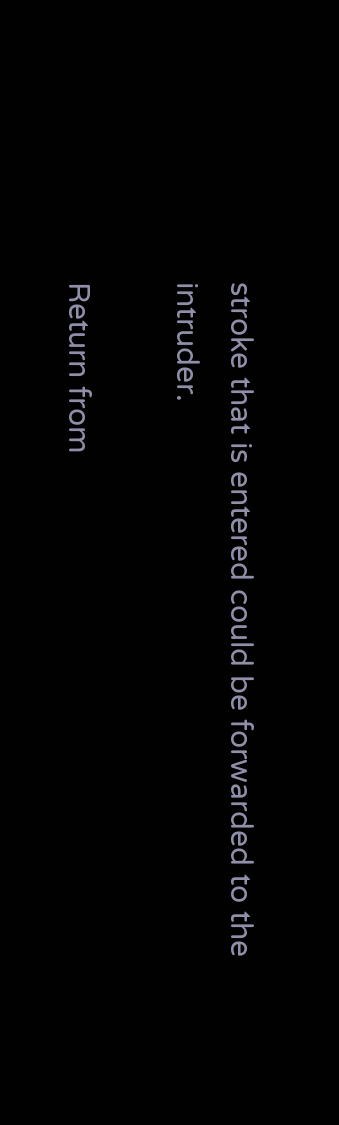stroke that is entered could be forwarded to the intruder.

Return from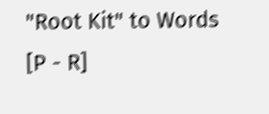"Root Kit" to Words [P - R]